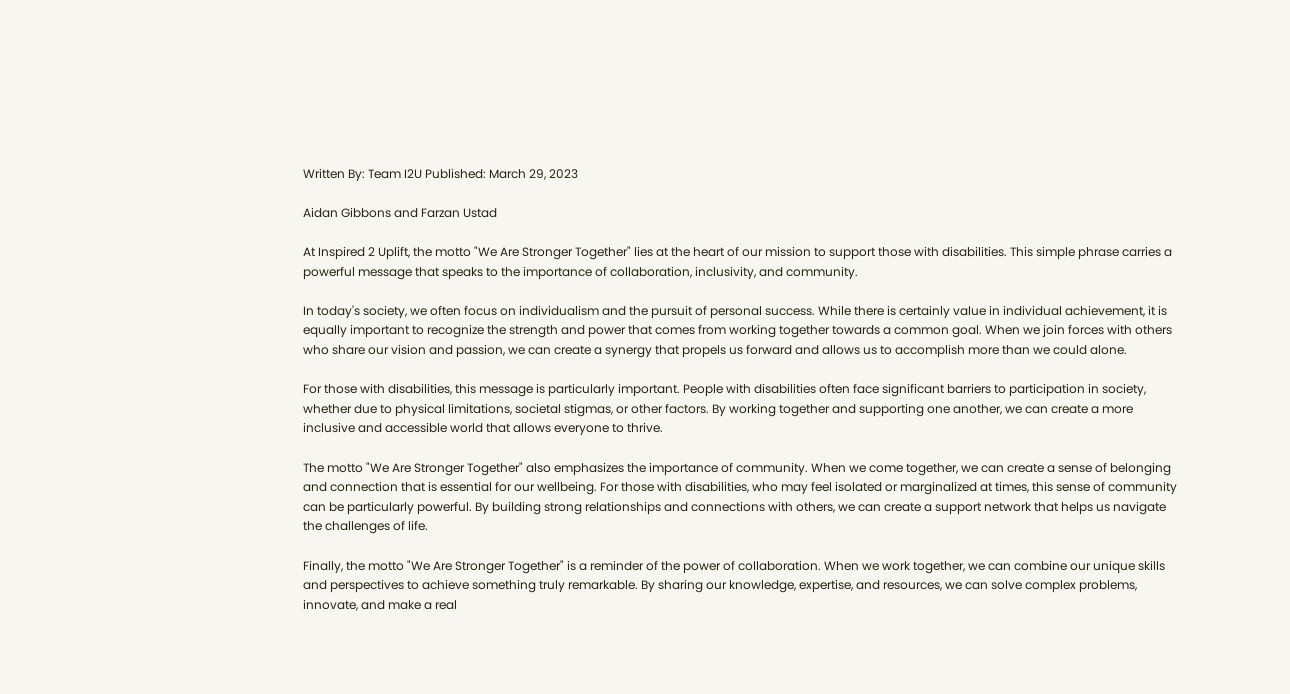Written By: Team I2U Published: March 29, 2023

Aidan Gibbons and Farzan Ustad

At Inspired 2 Uplift, the motto "We Are Stronger Together" lies at the heart of our mission to support those with disabilities. This simple phrase carries a powerful message that speaks to the importance of collaboration, inclusivity, and community.

In today's society, we often focus on individualism and the pursuit of personal success. While there is certainly value in individual achievement, it is equally important to recognize the strength and power that comes from working together towards a common goal. When we join forces with others who share our vision and passion, we can create a synergy that propels us forward and allows us to accomplish more than we could alone.

For those with disabilities, this message is particularly important. People with disabilities often face significant barriers to participation in society, whether due to physical limitations, societal stigmas, or other factors. By working together and supporting one another, we can create a more inclusive and accessible world that allows everyone to thrive.

The motto "We Are Stronger Together" also emphasizes the importance of community. When we come together, we can create a sense of belonging and connection that is essential for our wellbeing. For those with disabilities, who may feel isolated or marginalized at times, this sense of community can be particularly powerful. By building strong relationships and connections with others, we can create a support network that helps us navigate the challenges of life.

Finally, the motto "We Are Stronger Together" is a reminder of the power of collaboration. When we work together, we can combine our unique skills and perspectives to achieve something truly remarkable. By sharing our knowledge, expertise, and resources, we can solve complex problems, innovate, and make a real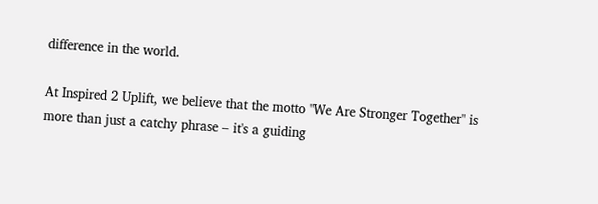difference in the world.

At Inspired 2 Uplift, we believe that the motto "We Are Stronger Together" is more than just a catchy phrase – it's a guiding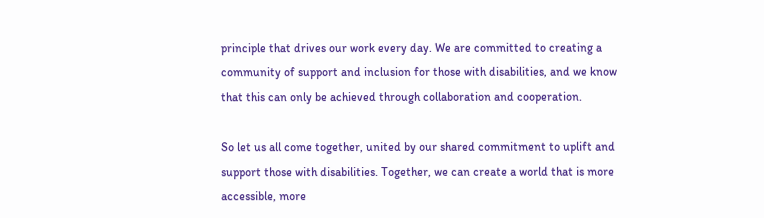principle that drives our work every day. We are committed to creating a community of support and inclusion for those with disabilities, and we know that this can only be achieved through collaboration and cooperation.

So let us all come together, united by our shared commitment to uplift and support those with disabilities. Together, we can create a world that is more accessible, more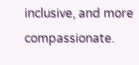inclusive, and more compassionate.